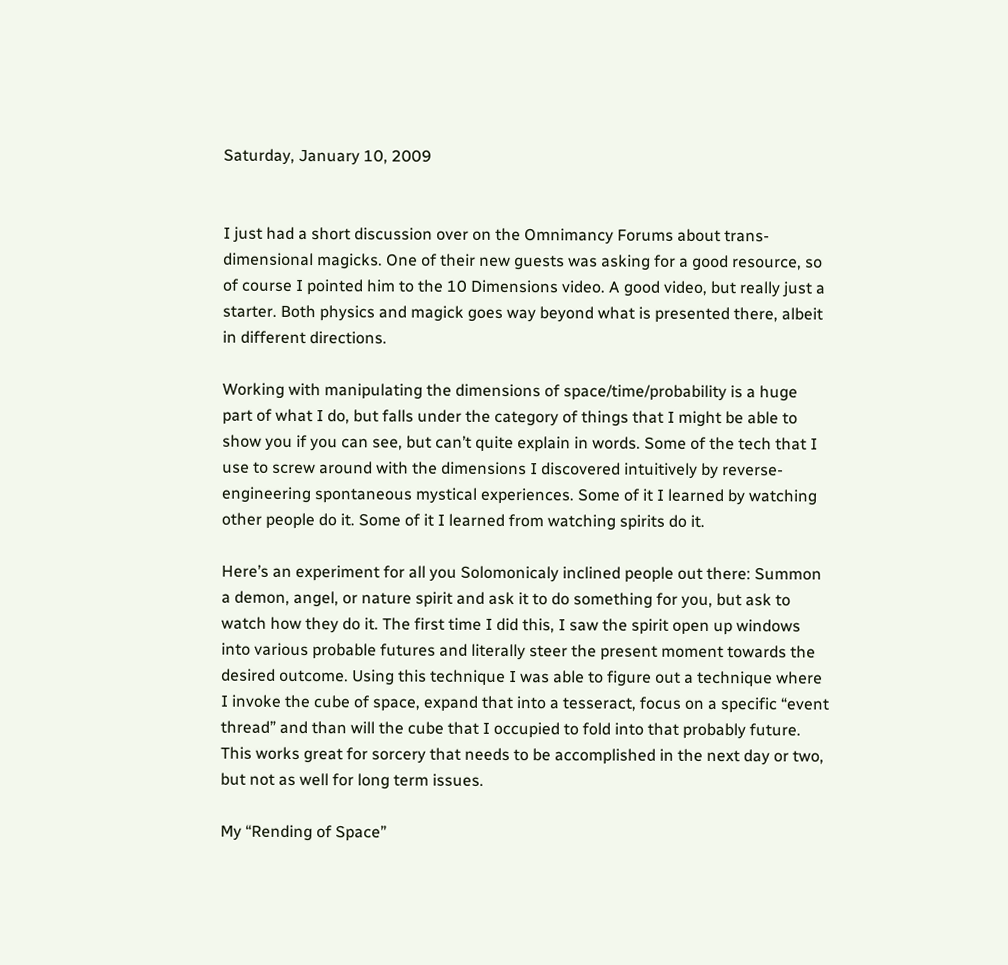Saturday, January 10, 2009


I just had a short discussion over on the Omnimancy Forums about trans-dimensional magicks. One of their new guests was asking for a good resource, so of course I pointed him to the 10 Dimensions video. A good video, but really just a starter. Both physics and magick goes way beyond what is presented there, albeit in different directions.

Working with manipulating the dimensions of space/time/probability is a huge part of what I do, but falls under the category of things that I might be able to show you if you can see, but can’t quite explain in words. Some of the tech that I use to screw around with the dimensions I discovered intuitively by reverse-engineering spontaneous mystical experiences. Some of it I learned by watching other people do it. Some of it I learned from watching spirits do it.

Here’s an experiment for all you Solomonicaly inclined people out there: Summon a demon, angel, or nature spirit and ask it to do something for you, but ask to watch how they do it. The first time I did this, I saw the spirit open up windows into various probable futures and literally steer the present moment towards the desired outcome. Using this technique I was able to figure out a technique where I invoke the cube of space, expand that into a tesseract, focus on a specific “event thread” and than will the cube that I occupied to fold into that probably future. This works great for sorcery that needs to be accomplished in the next day or two, but not as well for long term issues.

My “Rending of Space”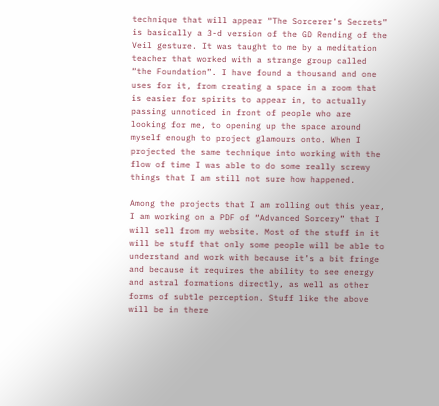technique that will appear “The Sorcerer’s Secrets” is basically a 3-d version of the GD Rending of the Veil gesture. It was taught to me by a meditation teacher that worked with a strange group called “the Foundation”. I have found a thousand and one uses for it, from creating a space in a room that is easier for spirits to appear in, to actually passing unnoticed in front of people who are looking for me, to opening up the space around myself enough to project glamours onto. When I projected the same technique into working with the flow of time I was able to do some really screwy things that I am still not sure how happened.

Among the projects that I am rolling out this year, I am working on a PDF of “Advanced Sorcery” that I will sell from my website. Most of the stuff in it will be stuff that only some people will be able to understand and work with because it’s a bit fringe and because it requires the ability to see energy and astral formations directly, as well as other forms of subtle perception. Stuff like the above will be in there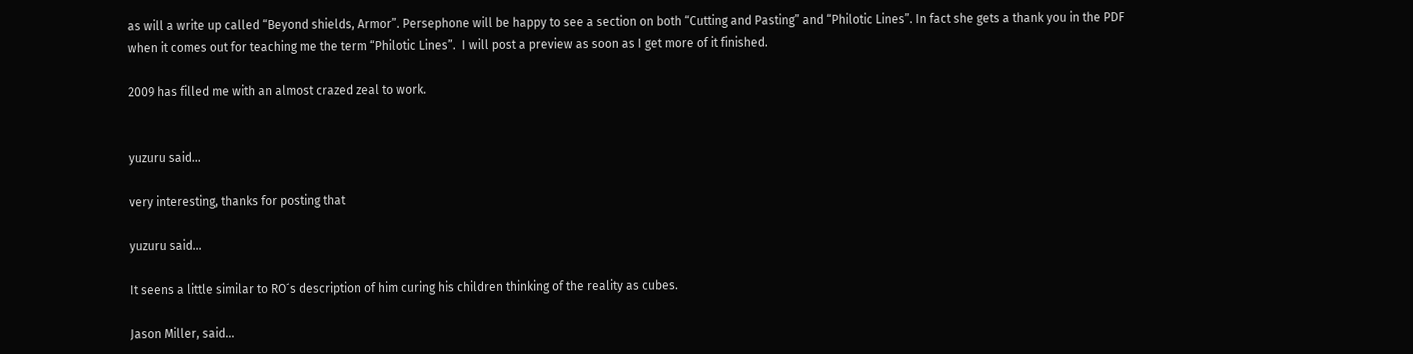as will a write up called “Beyond shields, Armor”. Persephone will be happy to see a section on both “Cutting and Pasting” and “Philotic Lines”. In fact she gets a thank you in the PDF when it comes out for teaching me the term “Philotic Lines”.  I will post a preview as soon as I get more of it finished.

2009 has filled me with an almost crazed zeal to work.


yuzuru said...

very interesting, thanks for posting that

yuzuru said...

It seens a little similar to RO´s description of him curing his children thinking of the reality as cubes.

Jason Miller, said...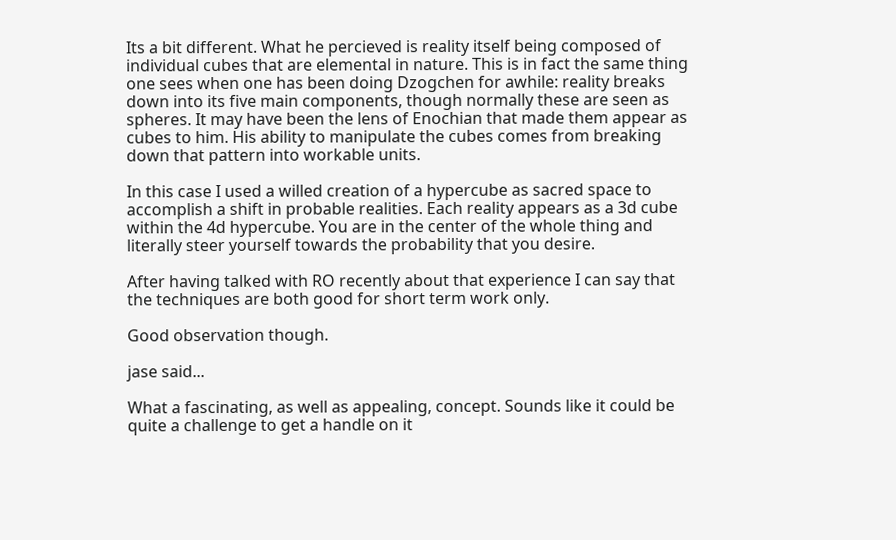Its a bit different. What he percieved is reality itself being composed of individual cubes that are elemental in nature. This is in fact the same thing one sees when one has been doing Dzogchen for awhile: reality breaks down into its five main components, though normally these are seen as spheres. It may have been the lens of Enochian that made them appear as cubes to him. His ability to manipulate the cubes comes from breaking down that pattern into workable units.

In this case I used a willed creation of a hypercube as sacred space to accomplish a shift in probable realities. Each reality appears as a 3d cube within the 4d hypercube. You are in the center of the whole thing and literally steer yourself towards the probability that you desire.

After having talked with RO recently about that experience I can say that the techniques are both good for short term work only.

Good observation though.

jase said...

What a fascinating, as well as appealing, concept. Sounds like it could be quite a challenge to get a handle on it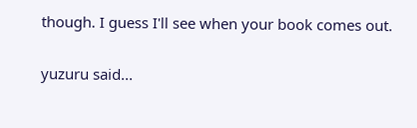though. I guess I'll see when your book comes out.

yuzuru said...